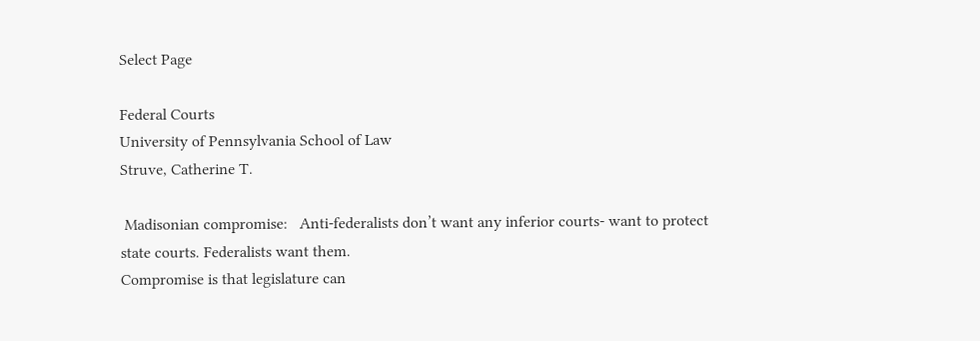Select Page

Federal Courts
University of Pennsylvania School of Law
Struve, Catherine T.

 Madisonian compromise:   Anti-federalists don’t want any inferior courts- want to protect state courts. Federalists want them.
Compromise is that legislature can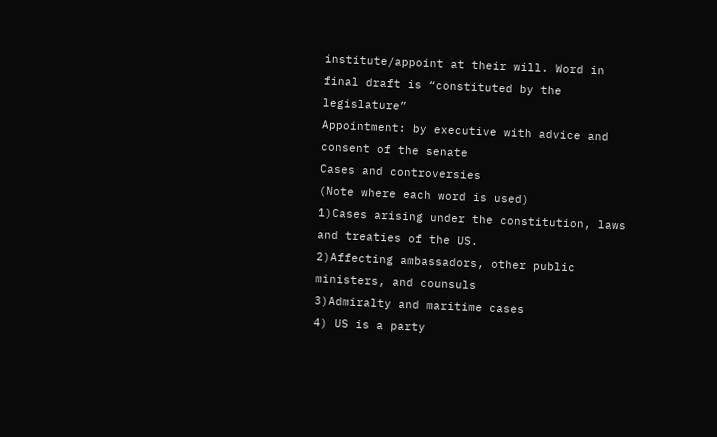institute/appoint at their will. Word in final draft is “constituted by the legislature”
Appointment: by executive with advice and consent of the senate
Cases and controversies
(Note where each word is used)
1)Cases arising under the constitution, laws and treaties of the US.
2)Affecting ambassadors, other public ministers, and counsuls
3)Admiralty and maritime cases
4) US is a party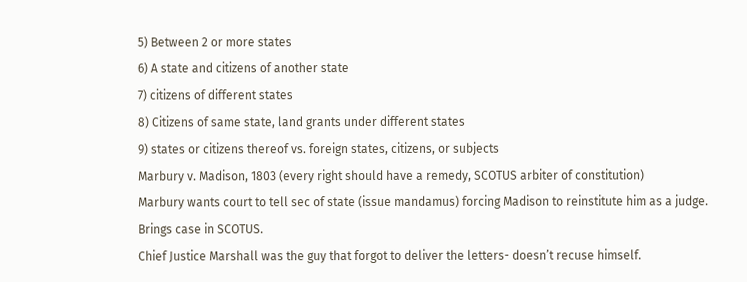5) Between 2 or more states
6) A state and citizens of another state
7) citizens of different states
8) Citizens of same state, land grants under different states
9) states or citizens thereof vs. foreign states, citizens, or subjects
Marbury v. Madison, 1803 (every right should have a remedy, SCOTUS arbiter of constitution)
Marbury wants court to tell sec of state (issue mandamus) forcing Madison to reinstitute him as a judge.
Brings case in SCOTUS.
Chief Justice Marshall was the guy that forgot to deliver the letters- doesn’t recuse himself.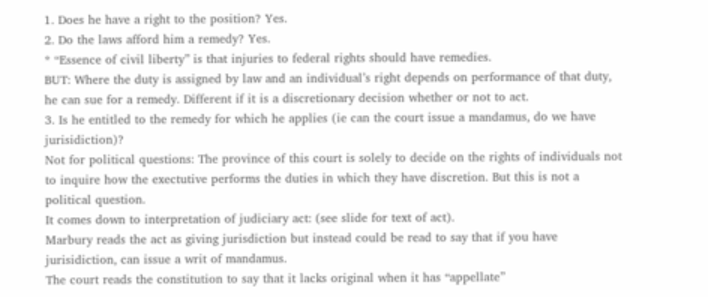1. Does he have a right to the position? Yes.
2. Do the laws afford him a remedy? Yes.
* “Essence of civil liberty” is that injuries to federal rights should have remedies.
BUT: Where the duty is assigned by law and an individual’s right depends on performance of that duty, he can sue for a remedy. Different if it is a discretionary decision whether or not to act.
3. Is he entitled to the remedy for which he applies (ie can the court issue a mandamus, do we have jurisidiction)?
Not for political questions: The province of this court is solely to decide on the rights of individuals not to inquire how the exectutive performs the duties in which they have discretion. But this is not a political question.
It comes down to interpretation of judiciary act: (see slide for text of act).
Marbury reads the act as giving jurisdiction but instead could be read to say that if you have jurisidiction, can issue a writ of mandamus.
The court reads the constitution to say that it lacks original when it has “appellate”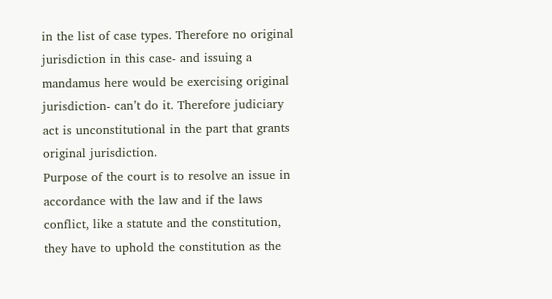in the list of case types. Therefore no original jurisdiction in this case- and issuing a mandamus here would be exercising original jurisdiction- can’t do it. Therefore judiciary act is unconstitutional in the part that grants original jurisdiction.
Purpose of the court is to resolve an issue in accordance with the law and if the laws conflict, like a statute and the constitution, they have to uphold the constitution as the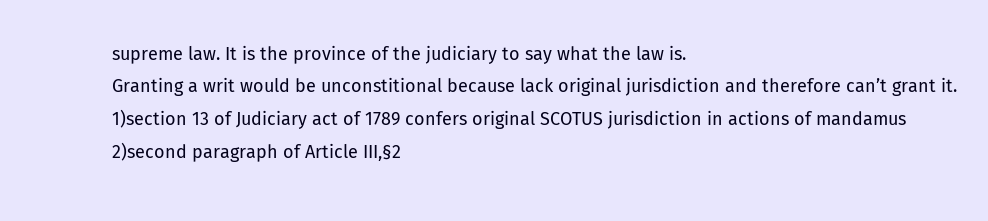supreme law. It is the province of the judiciary to say what the law is.
Granting a writ would be unconstitional because lack original jurisdiction and therefore can’t grant it.
1)section 13 of Judiciary act of 1789 confers original SCOTUS jurisdiction in actions of mandamus
2)second paragraph of Article III,§2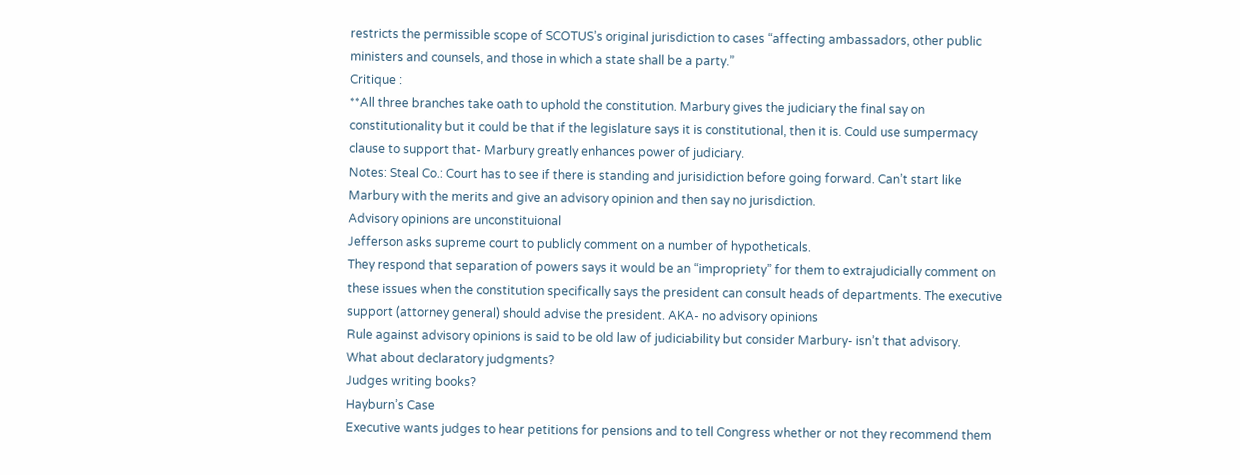restricts the permissible scope of SCOTUS’s original jurisdiction to cases “affecting ambassadors, other public ministers and counsels, and those in which a state shall be a party.”
Critique :
**All three branches take oath to uphold the constitution. Marbury gives the judiciary the final say on constitutionality but it could be that if the legislature says it is constitutional, then it is. Could use sumpermacy clause to support that- Marbury greatly enhances power of judiciary.
Notes: Steal Co.: Court has to see if there is standing and jurisidiction before going forward. Can’t start like Marbury with the merits and give an advisory opinion and then say no jurisdiction.
Advisory opinions are unconstituional
Jefferson asks supreme court to publicly comment on a number of hypotheticals.
They respond that separation of powers says it would be an “impropriety” for them to extrajudicially comment on these issues when the constitution specifically says the president can consult heads of departments. The executive support (attorney general) should advise the president. AKA- no advisory opinions
Rule against advisory opinions is said to be old law of judiciability but consider Marbury- isn’t that advisory.
What about declaratory judgments?
Judges writing books?
Hayburn’s Case
Executive wants judges to hear petitions for pensions and to tell Congress whether or not they recommend them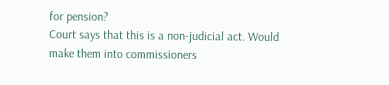for pension?
Court says that this is a non-judicial act. Would make them into commissioners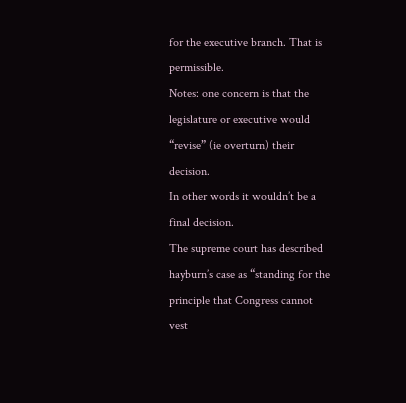for the executive branch. That is permissible.
Notes: one concern is that the legislature or executive would “revise” (ie overturn) their decision.
In other words it wouldn’t be a final decision.
The supreme court has described hayburn’s case as “standing for the principle that Congress cannot vest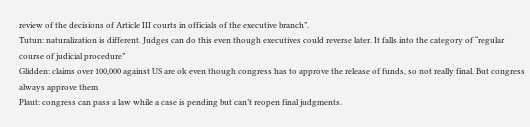review of the decisions of Article III courts in officials of the executive branch”.
Tutun: naturalization is different. Judges can do this even though executives could reverse later. It falls into the category of “regular course of judicial procedure”
Glidden: claims over 100,000 against US are ok even though congress has to approve the release of funds, so not really final. But congress always approve them
Plaut: congress can pass a law while a case is pending but can’t reopen final judgments.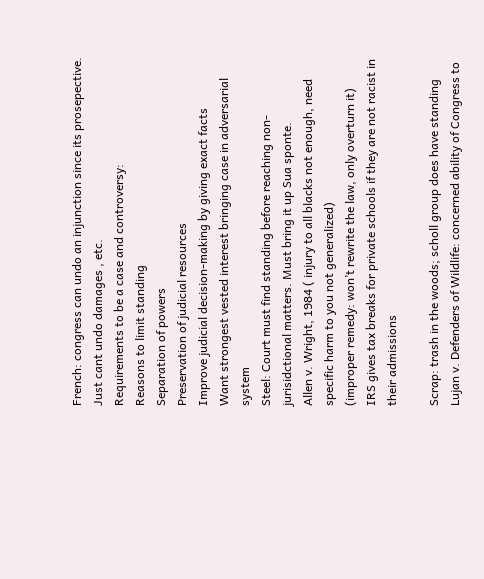French: congress can undo an injunction since its prosepective. Just cant undo damages , etc.
Requirements to be a case and controversy:
Reasons to limit standing
Separation of powers
Preservation of judicial resources
Improve judicial decision-making by giving exact facts
Want strongest vested interest bringing case in adversarial system
Steel: Court must find standing before reaching non-jurisidctional matters. Must bring it up Sua sponte.
Allen v. Wright, 1984 ( injury to all blacks not enough, need specific harm to you not generalized)
(improper remedy: won’t rewrite the law, only overturn it)
IRS gives tax breaks for private schools if they are not racist in their admissions

Scrap: trash in the woods; scholl group does have standing
Lujan v. Defenders of Wildlife: concerned ability of Congress to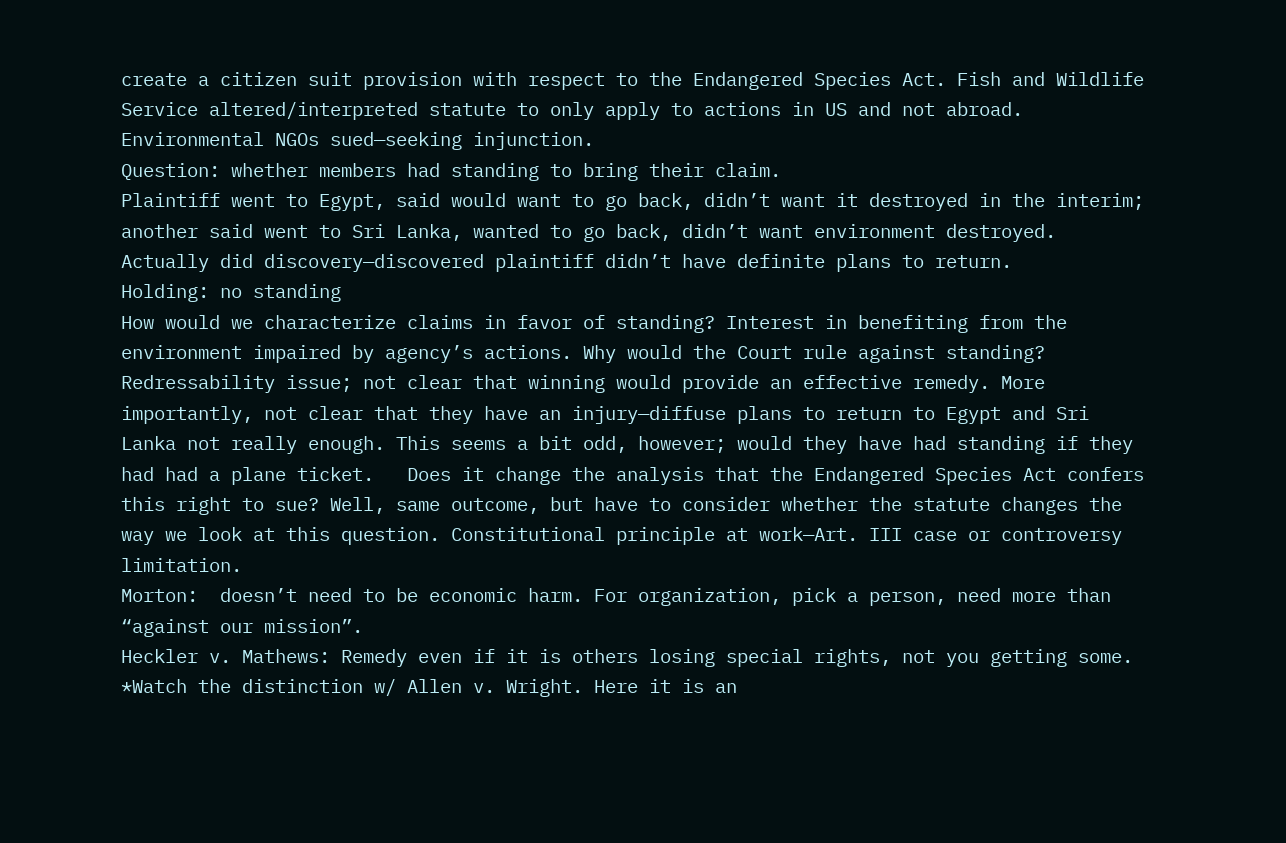create a citizen suit provision with respect to the Endangered Species Act. Fish and Wildlife Service altered/interpreted statute to only apply to actions in US and not abroad. Environmental NGOs sued—seeking injunction.
Question: whether members had standing to bring their claim.
Plaintiff went to Egypt, said would want to go back, didn’t want it destroyed in the interim; another said went to Sri Lanka, wanted to go back, didn’t want environment destroyed. Actually did discovery—discovered plaintiff didn’t have definite plans to return.
Holding: no standing
How would we characterize claims in favor of standing? Interest in benefiting from the environment impaired by agency’s actions. Why would the Court rule against standing? Redressability issue; not clear that winning would provide an effective remedy. More importantly, not clear that they have an injury—diffuse plans to return to Egypt and Sri Lanka not really enough. This seems a bit odd, however; would they have had standing if they had had a plane ticket.   Does it change the analysis that the Endangered Species Act confers this right to sue? Well, same outcome, but have to consider whether the statute changes the way we look at this question. Constitutional principle at work—Art. III case or controversy limitation.
Morton:  doesn’t need to be economic harm. For organization, pick a person, need more than “against our mission”.
Heckler v. Mathews: Remedy even if it is others losing special rights, not you getting some.
*Watch the distinction w/ Allen v. Wright. Here it is an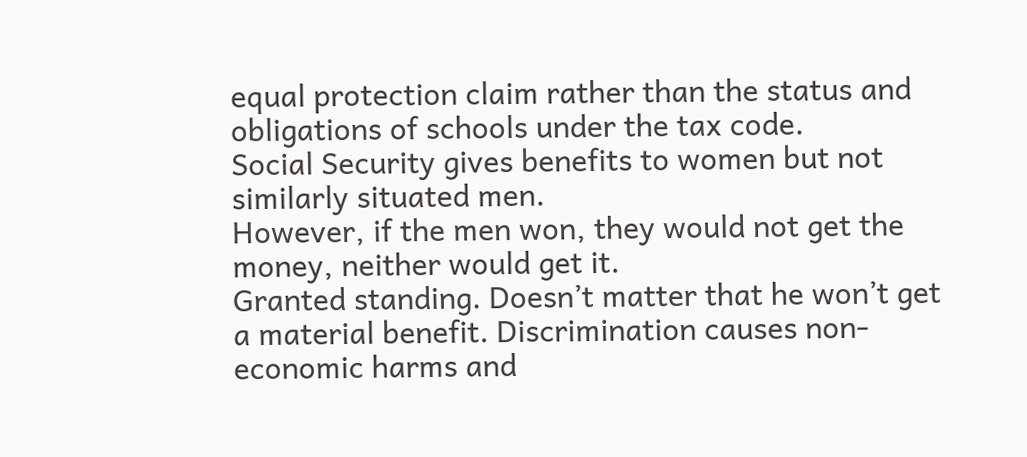equal protection claim rather than the status and obligations of schools under the tax code.
Social Security gives benefits to women but not similarly situated men.
However, if the men won, they would not get the money, neither would get it.
Granted standing. Doesn’t matter that he won’t get a material benefit. Discrimination causes non-economic harms and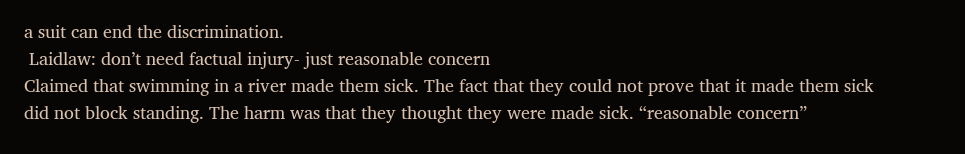a suit can end the discrimination.
 Laidlaw: don’t need factual injury- just reasonable concern
Claimed that swimming in a river made them sick. The fact that they could not prove that it made them sick did not block standing. The harm was that they thought they were made sick. “reasonable concern”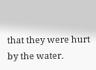that they were hurt by the water.